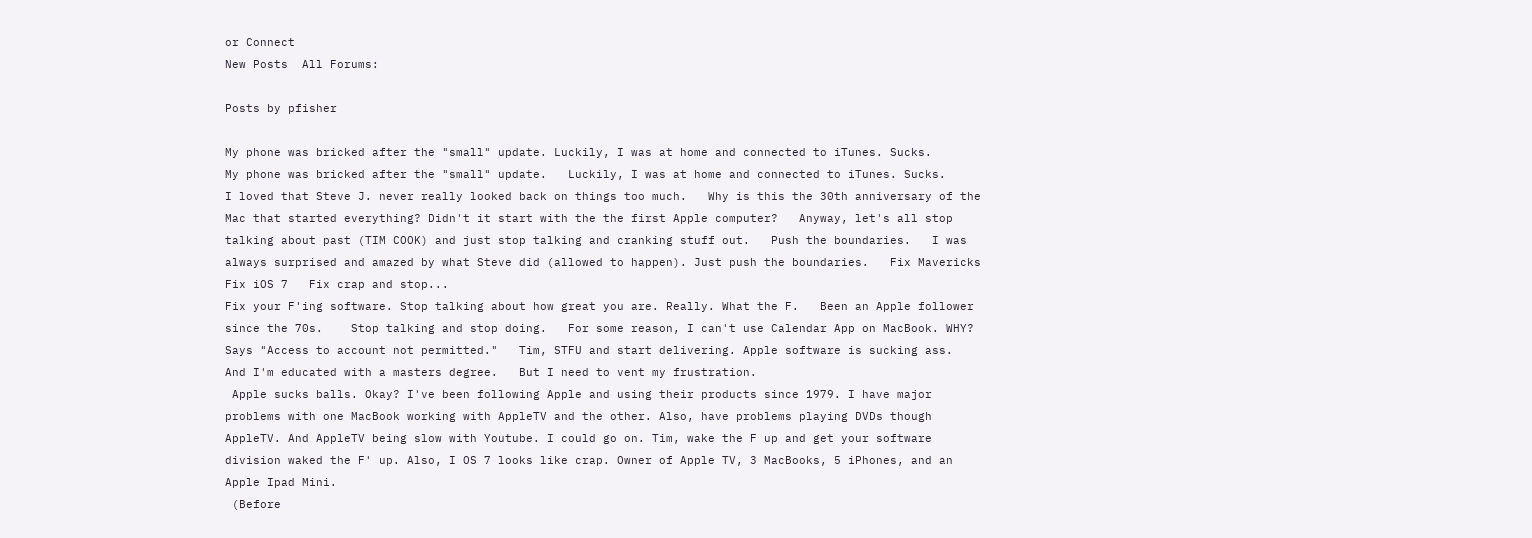or Connect
New Posts  All Forums:

Posts by pfisher

My phone was bricked after the "small" update. Luckily, I was at home and connected to iTunes. Sucks.
My phone was bricked after the "small" update.   Luckily, I was at home and connected to iTunes. Sucks.
I loved that Steve J. never really looked back on things too much.   Why is this the 30th anniversary of the Mac that started everything? Didn't it start with the the first Apple computer?   Anyway, let's all stop talking about past (TIM COOK) and just stop talking and cranking stuff out.   Push the boundaries.   I was always surprised and amazed by what Steve did (allowed to happen). Just push the boundaries.   Fix Mavericks Fix iOS 7   Fix crap and stop...
Fix your F'ing software. Stop talking about how great you are. Really. What the F.   Been an Apple follower since the 70s.    Stop talking and stop doing.   For some reason, I can't use Calendar App on MacBook. WHY?    Says "Access to account not permitted."   Tim, STFU and start delivering. Apple software is sucking ass.   And I'm educated with a masters degree.   But I need to vent my frustration.
 Apple sucks balls. Okay? I've been following Apple and using their products since 1979. I have major problems with one MacBook working with AppleTV and the other. Also, have problems playing DVDs though AppleTV. And AppleTV being slow with Youtube. I could go on. Tim, wake the F up and get your software division waked the F' up. Also, I OS 7 looks like crap. Owner of Apple TV, 3 MacBooks, 5 iPhones, and an Apple Ipad Mini.
 (Before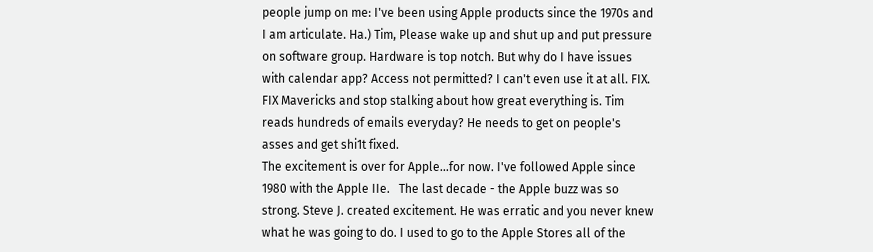people jump on me: I've been using Apple products since the 1970s and I am articulate. Ha.) Tim, Please wake up and shut up and put pressure on software group. Hardware is top notch. But why do I have issues with calendar app? Access not permitted? I can't even use it at all. FIX.  FIX Mavericks and stop stalking about how great everything is. Tim reads hundreds of emails everyday? He needs to get on people's asses and get shi1t fixed.
The excitement is over for Apple...for now. I've followed Apple since 1980 with the Apple IIe.   The last decade - the Apple buzz was so strong. Steve J. created excitement. He was erratic and you never knew what he was going to do. I used to go to the Apple Stores all of the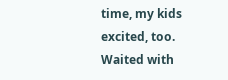time, my kids excited, too. Waited with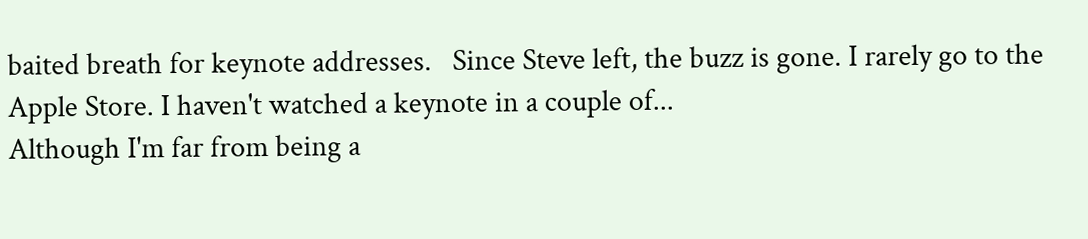baited breath for keynote addresses.   Since Steve left, the buzz is gone. I rarely go to the Apple Store. I haven't watched a keynote in a couple of...
Although I'm far from being a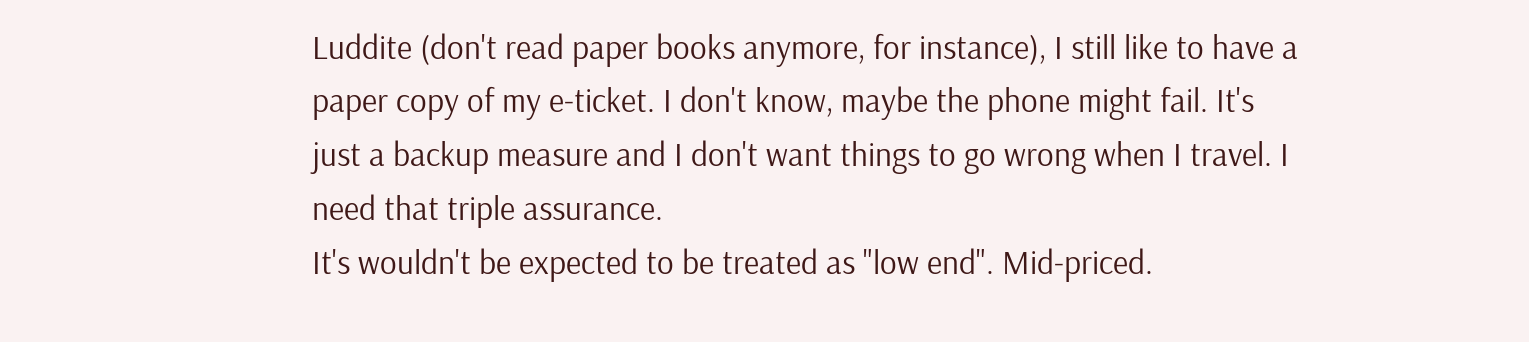Luddite (don't read paper books anymore, for instance), I still like to have a paper copy of my e-ticket. I don't know, maybe the phone might fail. It's just a backup measure and I don't want things to go wrong when I travel. I need that triple assurance.
It's wouldn't be expected to be treated as "low end". Mid-priced.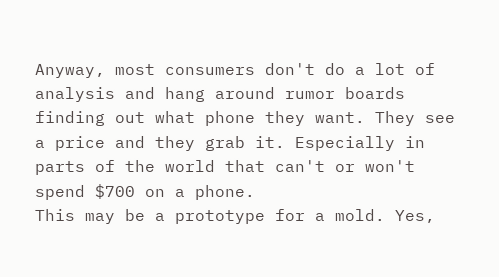Anyway, most consumers don't do a lot of analysis and hang around rumor boards finding out what phone they want. They see a price and they grab it. Especially in  parts of the world that can't or won't spend $700 on a phone.
This may be a prototype for a mold. Yes,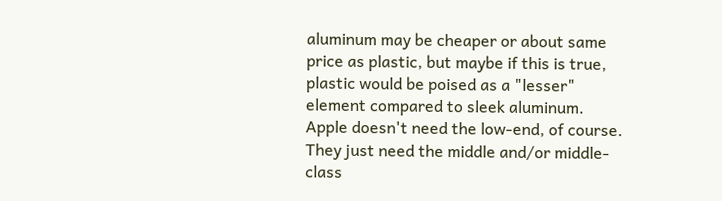aluminum may be cheaper or about same price as plastic, but maybe if this is true, plastic would be poised as a "lesser" element compared to sleek aluminum.   Apple doesn't need the low-end, of course. They just need the middle and/or middle-class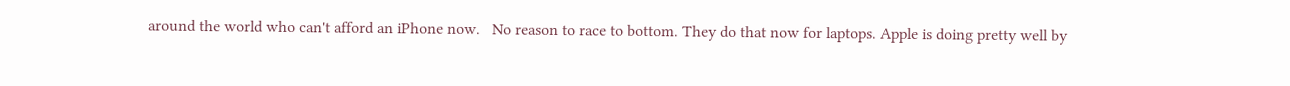around the world who can't afford an iPhone now.   No reason to race to bottom. They do that now for laptops. Apple is doing pretty well by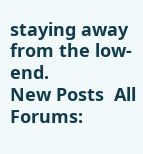staying away from the low-end.
New Posts  All Forums: